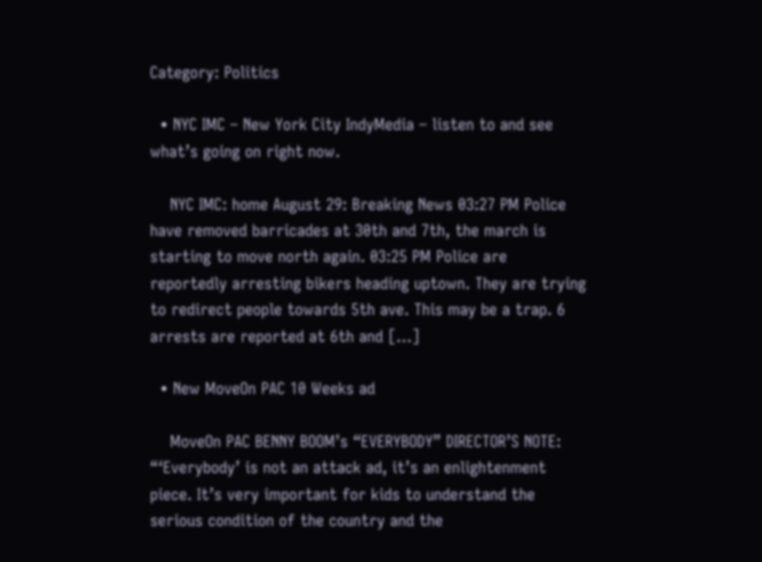Category: Politics

  • NYC IMC – New York City IndyMedia – listen to and see what’s going on right now.

    NYC IMC: home August 29: Breaking News 03:27 PM Police have removed barricades at 30th and 7th, the march is starting to move north again. 03:25 PM Police are reportedly arresting bikers heading uptown. They are trying to redirect people towards 5th ave. This may be a trap. 6 arrests are reported at 6th and […]

  • New MoveOn PAC 10 Weeks ad

    MoveOn PAC BENNY BOOM’s “EVERYBODY” DIRECTOR’S NOTE: “‘Everybody’ is not an attack ad, it’s an enlightenment piece. It’s very important for kids to understand the serious condition of the country and the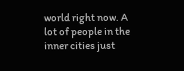world right now. A lot of people in the inner cities just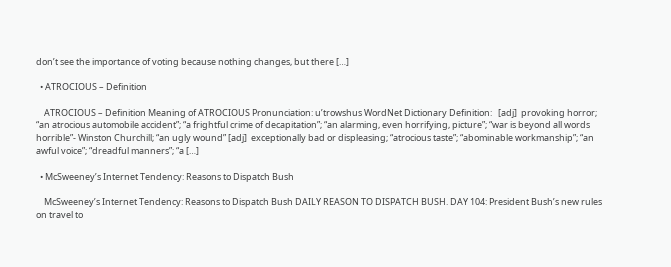don’t see the importance of voting because nothing changes, but there […]

  • ATROCIOUS – Definition

    ATROCIOUS – Definition Meaning of ATROCIOUS Pronunciation: u’trowshus WordNet Dictionary Definition:   [adj]  provoking horror; “an atrocious automobile accident”; “a frightful crime of decapitation”; “an alarming, even horrifying, picture”; “war is beyond all words horrible”- Winston Churchill; “an ugly wound” [adj]  exceptionally bad or displeasing; “atrocious taste”; “abominable workmanship”; “an awful voice”; “dreadful manners”; “a […]

  • McSweeney’s Internet Tendency: Reasons to Dispatch Bush

    McSweeney’s Internet Tendency: Reasons to Dispatch Bush DAILY REASON TO DISPATCH BUSH. DAY 104: President Bush’s new rules on travel to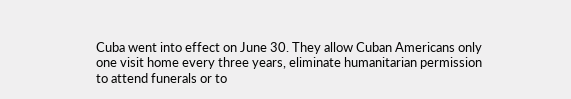Cuba went into effect on June 30. They allow Cuban Americans only one visit home every three years, eliminate humanitarian permission to attend funerals or to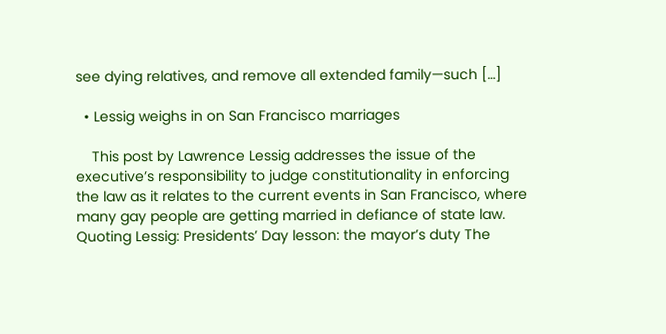see dying relatives, and remove all extended family—such […]

  • Lessig weighs in on San Francisco marriages

    This post by Lawrence Lessig addresses the issue of the executive’s responsibility to judge constitutionality in enforcing the law as it relates to the current events in San Francisco, where many gay people are getting married in defiance of state law. Quoting Lessig: Presidents’ Day lesson: the mayor’s duty The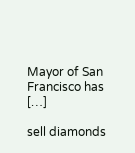Mayor of San Francisco has […]

sell diamonds